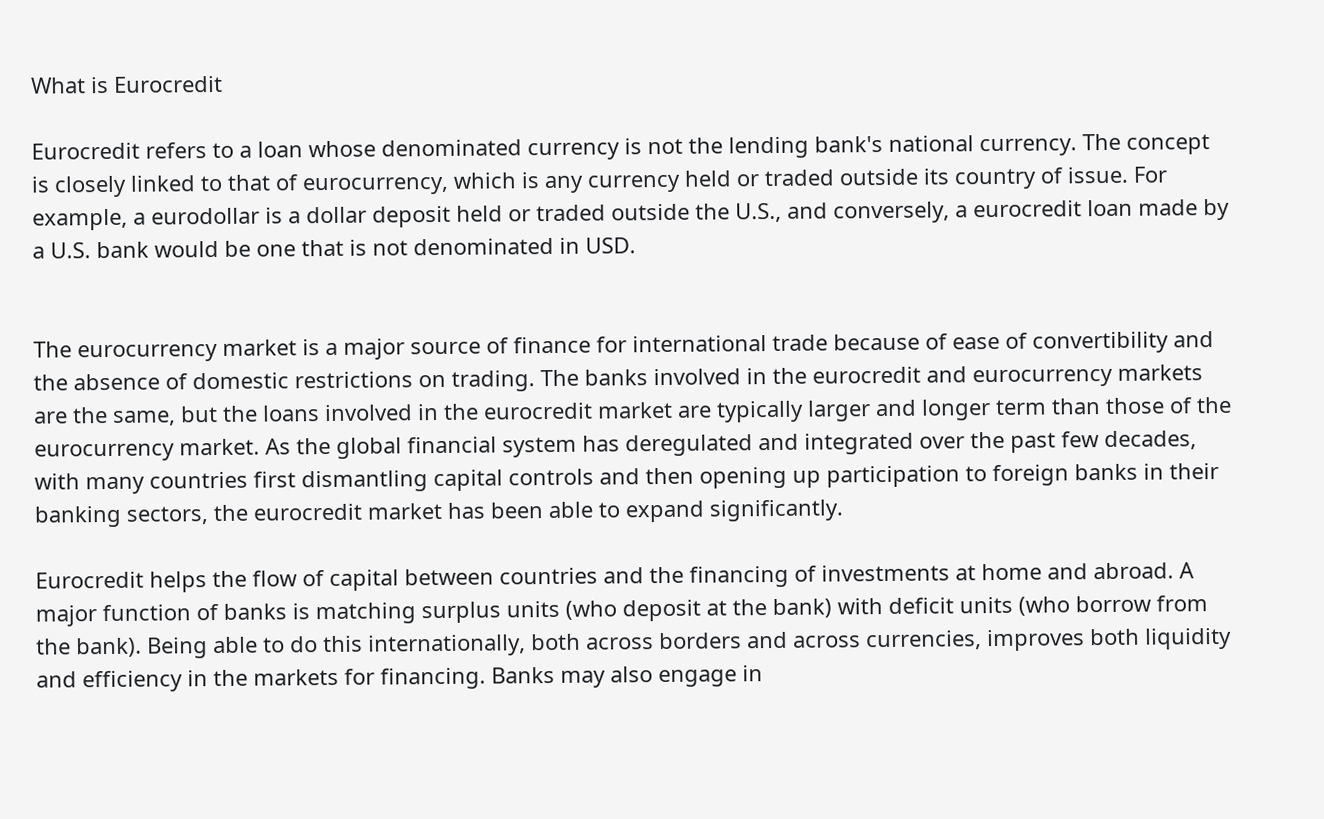What is Eurocredit

Eurocredit refers to a loan whose denominated currency is not the lending bank's national currency. The concept is closely linked to that of eurocurrency, which is any currency held or traded outside its country of issue. For example, a eurodollar is a dollar deposit held or traded outside the U.S., and conversely, a eurocredit loan made by a U.S. bank would be one that is not denominated in USD.


The eurocurrency market is a major source of finance for international trade because of ease of convertibility and the absence of domestic restrictions on trading. The banks involved in the eurocredit and eurocurrency markets are the same, but the loans involved in the eurocredit market are typically larger and longer term than those of the eurocurrency market. As the global financial system has deregulated and integrated over the past few decades, with many countries first dismantling capital controls and then opening up participation to foreign banks in their banking sectors, the eurocredit market has been able to expand significantly.

Eurocredit helps the flow of capital between countries and the financing of investments at home and abroad. A major function of banks is matching surplus units (who deposit at the bank) with deficit units (who borrow from the bank). Being able to do this internationally, both across borders and across currencies, improves both liquidity and efficiency in the markets for financing. Banks may also engage in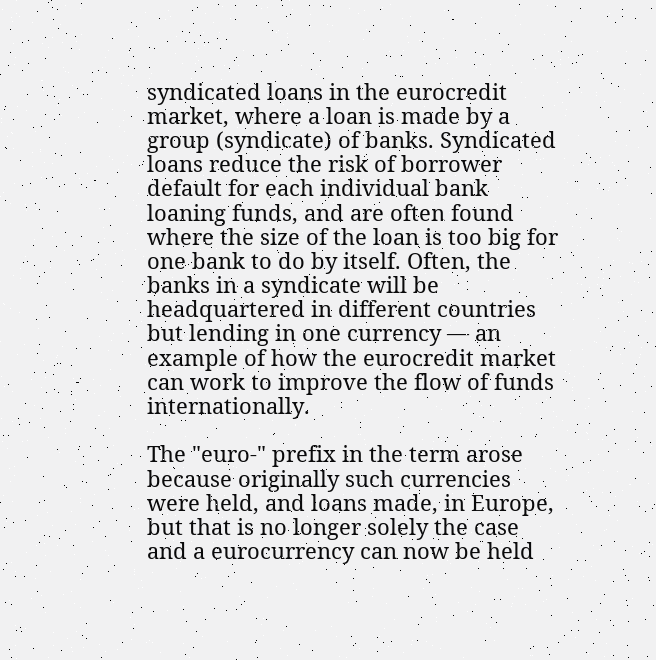syndicated loans in the eurocredit market, where a loan is made by a group (syndicate) of banks. Syndicated loans reduce the risk of borrower default for each individual bank loaning funds, and are often found where the size of the loan is too big for one bank to do by itself. Often, the banks in a syndicate will be headquartered in different countries but lending in one currency — an example of how the eurocredit market can work to improve the flow of funds internationally.

The "euro-" prefix in the term arose because originally such currencies were held, and loans made, in Europe, but that is no longer solely the case and a eurocurrency can now be held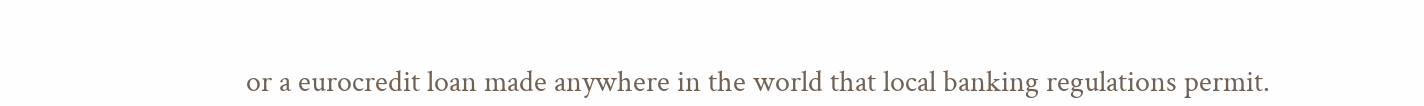or a eurocredit loan made anywhere in the world that local banking regulations permit.